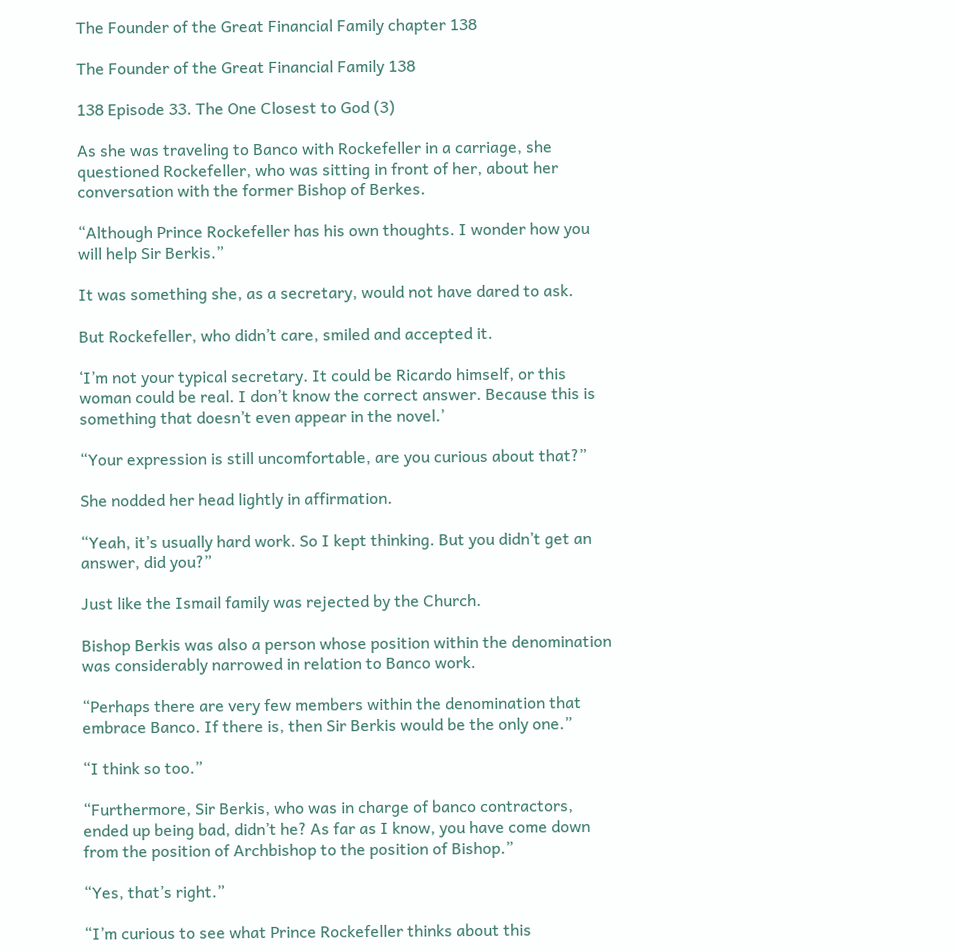The Founder of the Great Financial Family chapter 138

The Founder of the Great Financial Family 138

138 Episode 33. The One Closest to God (3)

As she was traveling to Banco with Rockefeller in a carriage, she questioned Rockefeller, who was sitting in front of her, about her conversation with the former Bishop of Berkes.

“Although Prince Rockefeller has his own thoughts. I wonder how you will help Sir Berkis.”

It was something she, as a secretary, would not have dared to ask.

But Rockefeller, who didn’t care, smiled and accepted it.

‘I’m not your typical secretary. It could be Ricardo himself, or this woman could be real. I don’t know the correct answer. Because this is something that doesn’t even appear in the novel.’

“Your expression is still uncomfortable, are you curious about that?”

She nodded her head lightly in affirmation.

“Yeah, it’s usually hard work. So I kept thinking. But you didn’t get an answer, did you?”

Just like the Ismail family was rejected by the Church.

Bishop Berkis was also a person whose position within the denomination was considerably narrowed in relation to Banco work.

“Perhaps there are very few members within the denomination that embrace Banco. If there is, then Sir Berkis would be the only one.”

“I think so too.”

“Furthermore, Sir Berkis, who was in charge of banco contractors, ended up being bad, didn’t he? As far as I know, you have come down from the position of Archbishop to the position of Bishop.”

“Yes, that’s right.”

“I’m curious to see what Prince Rockefeller thinks about this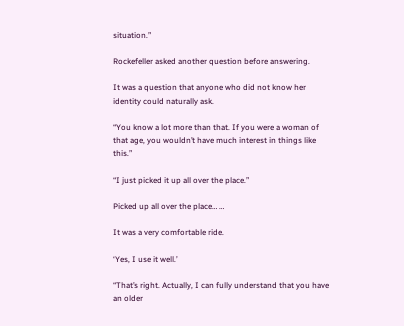situation.”

Rockefeller asked another question before answering.

It was a question that anyone who did not know her identity could naturally ask.

“You know a lot more than that. If you were a woman of that age, you wouldn’t have much interest in things like this.”

“I just picked it up all over the place.”

Picked up all over the place… …

It was a very comfortable ride.

‘Yes, I use it well.’

“That’s right. Actually, I can fully understand that you have an older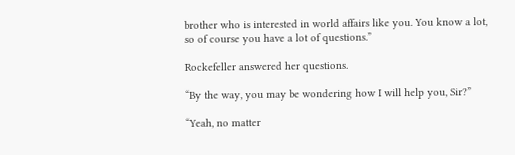brother who is interested in world affairs like you. You know a lot, so of course you have a lot of questions.”

Rockefeller answered her questions.

“By the way, you may be wondering how I will help you, Sir?”

“Yeah, no matter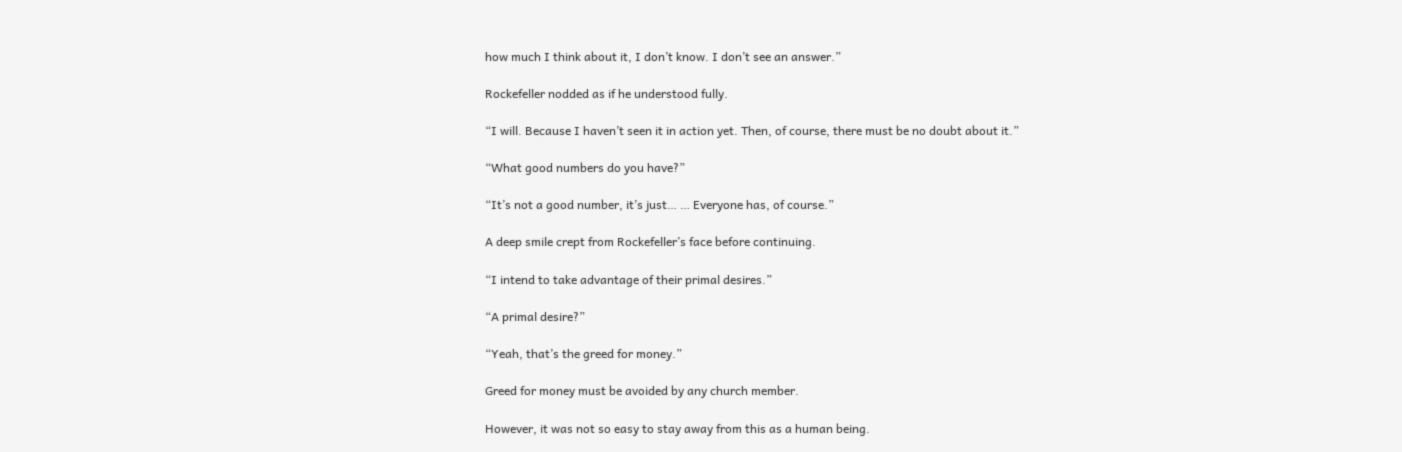how much I think about it, I don’t know. I don’t see an answer.”

Rockefeller nodded as if he understood fully.

“I will. Because I haven’t seen it in action yet. Then, of course, there must be no doubt about it.”

“What good numbers do you have?”

“It’s not a good number, it’s just… … Everyone has, of course.”

A deep smile crept from Rockefeller’s face before continuing.

“I intend to take advantage of their primal desires.”

“A primal desire?”

“Yeah, that’s the greed for money.”

Greed for money must be avoided by any church member.

However, it was not so easy to stay away from this as a human being.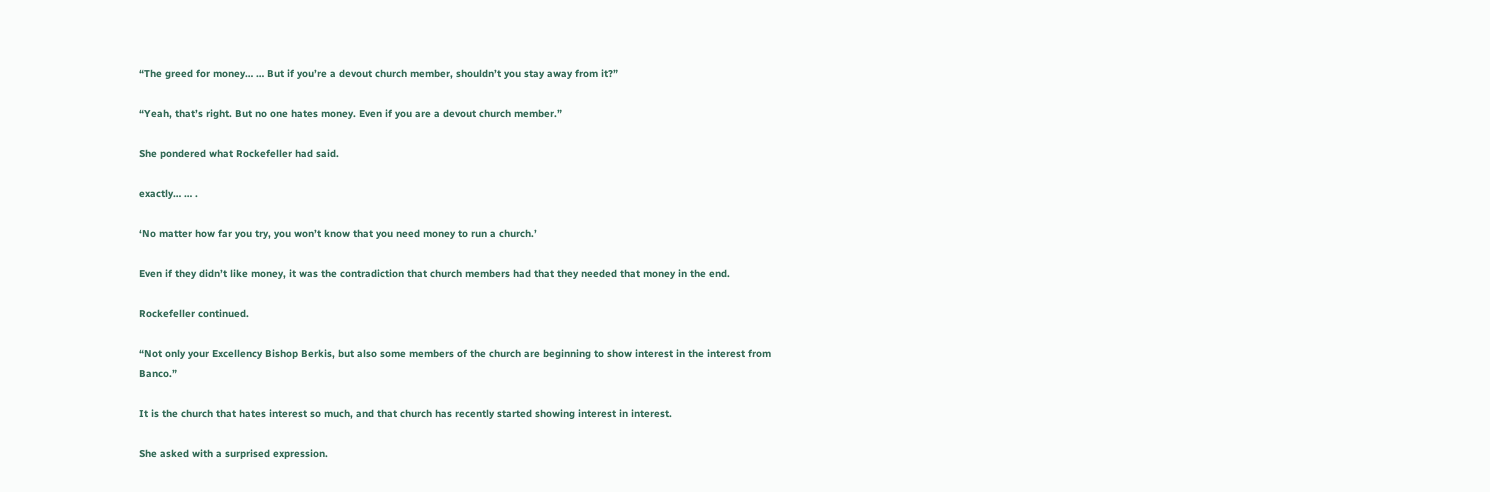“The greed for money… … But if you’re a devout church member, shouldn’t you stay away from it?”

“Yeah, that’s right. But no one hates money. Even if you are a devout church member.”

She pondered what Rockefeller had said.

exactly… … .

‘No matter how far you try, you won’t know that you need money to run a church.’

Even if they didn’t like money, it was the contradiction that church members had that they needed that money in the end.

Rockefeller continued.

“Not only your Excellency Bishop Berkis, but also some members of the church are beginning to show interest in the interest from Banco.”

It is the church that hates interest so much, and that church has recently started showing interest in interest.

She asked with a surprised expression.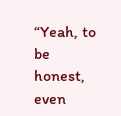“Yeah, to be honest, even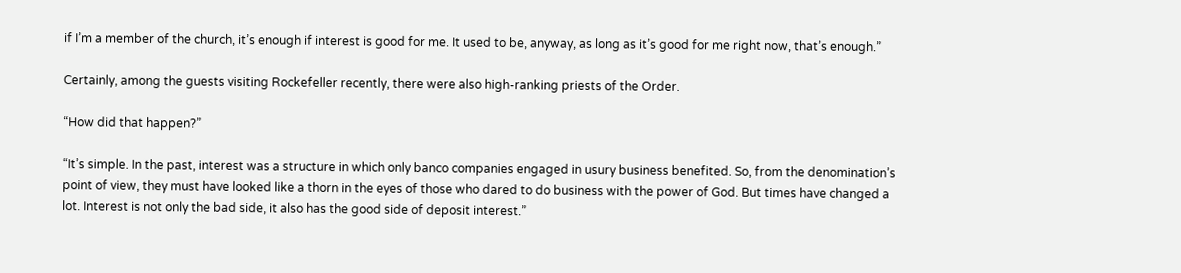if I’m a member of the church, it’s enough if interest is good for me. It used to be, anyway, as long as it’s good for me right now, that’s enough.”

Certainly, among the guests visiting Rockefeller recently, there were also high-ranking priests of the Order.

“How did that happen?”

“It’s simple. In the past, interest was a structure in which only banco companies engaged in usury business benefited. So, from the denomination’s point of view, they must have looked like a thorn in the eyes of those who dared to do business with the power of God. But times have changed a lot. Interest is not only the bad side, it also has the good side of deposit interest.”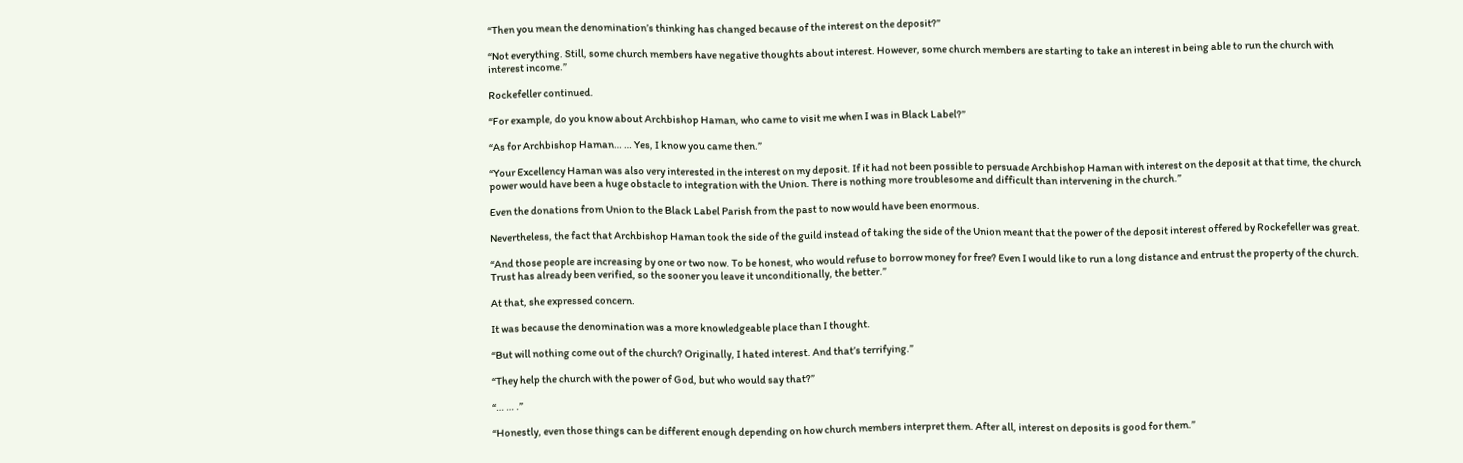“Then you mean the denomination’s thinking has changed because of the interest on the deposit?”

“Not everything. Still, some church members have negative thoughts about interest. However, some church members are starting to take an interest in being able to run the church with interest income.”

Rockefeller continued.

“For example, do you know about Archbishop Haman, who came to visit me when I was in Black Label?”

“As for Archbishop Haman… … Yes, I know you came then.”

“Your Excellency Haman was also very interested in the interest on my deposit. If it had not been possible to persuade Archbishop Haman with interest on the deposit at that time, the church power would have been a huge obstacle to integration with the Union. There is nothing more troublesome and difficult than intervening in the church.”

Even the donations from Union to the Black Label Parish from the past to now would have been enormous.

Nevertheless, the fact that Archbishop Haman took the side of the guild instead of taking the side of the Union meant that the power of the deposit interest offered by Rockefeller was great.

“And those people are increasing by one or two now. To be honest, who would refuse to borrow money for free? Even I would like to run a long distance and entrust the property of the church. Trust has already been verified, so the sooner you leave it unconditionally, the better.”

At that, she expressed concern.

It was because the denomination was a more knowledgeable place than I thought.

“But will nothing come out of the church? Originally, I hated interest. And that’s terrifying.”

“They help the church with the power of God, but who would say that?”

“… … .”

“Honestly, even those things can be different enough depending on how church members interpret them. After all, interest on deposits is good for them.”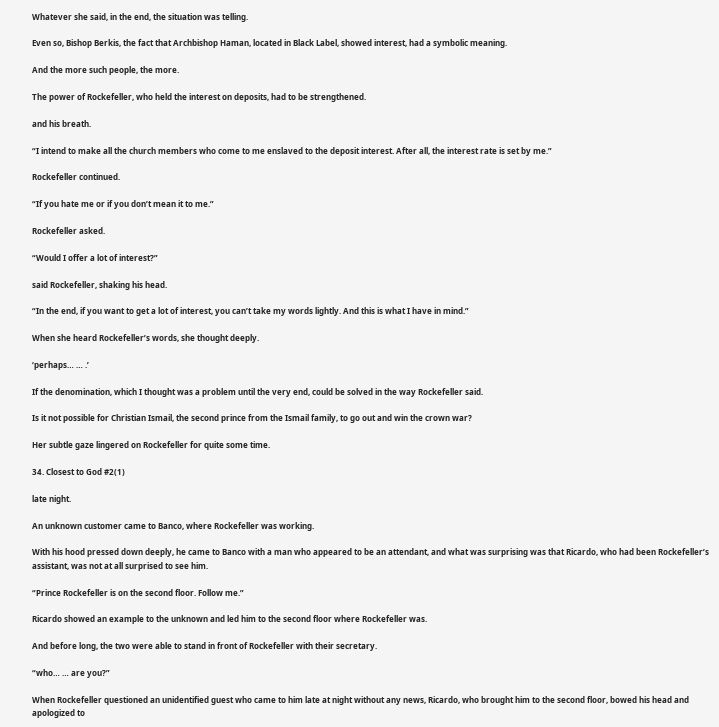Whatever she said, in the end, the situation was telling.

Even so, Bishop Berkis, the fact that Archbishop Haman, located in Black Label, showed interest, had a symbolic meaning.

And the more such people, the more.

The power of Rockefeller, who held the interest on deposits, had to be strengthened.

and his breath.

“I intend to make all the church members who come to me enslaved to the deposit interest. After all, the interest rate is set by me.”

Rockefeller continued.

“If you hate me or if you don’t mean it to me.”

Rockefeller asked.

“Would I offer a lot of interest?”

said Rockefeller, shaking his head.

“In the end, if you want to get a lot of interest, you can’t take my words lightly. And this is what I have in mind.”

When she heard Rockefeller’s words, she thought deeply.

‘perhaps… … .’

If the denomination, which I thought was a problem until the very end, could be solved in the way Rockefeller said.

Is it not possible for Christian Ismail, the second prince from the Ismail family, to go out and win the crown war?

Her subtle gaze lingered on Rockefeller for quite some time.

34. Closest to God #2(1)

late night.

An unknown customer came to Banco, where Rockefeller was working.

With his hood pressed down deeply, he came to Banco with a man who appeared to be an attendant, and what was surprising was that Ricardo, who had been Rockefeller’s assistant, was not at all surprised to see him.

“Prince Rockefeller is on the second floor. Follow me.”

Ricardo showed an example to the unknown and led him to the second floor where Rockefeller was.

And before long, the two were able to stand in front of Rockefeller with their secretary.

“who… … are you?”

When Rockefeller questioned an unidentified guest who came to him late at night without any news, Ricardo, who brought him to the second floor, bowed his head and apologized to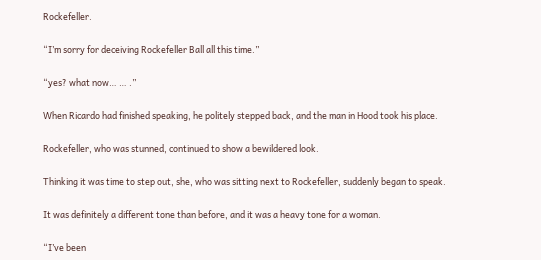Rockefeller.

“I’m sorry for deceiving Rockefeller Ball all this time.”

“yes? what now… … .”

When Ricardo had finished speaking, he politely stepped back, and the man in Hood took his place.

Rockefeller, who was stunned, continued to show a bewildered look.

Thinking it was time to step out, she, who was sitting next to Rockefeller, suddenly began to speak.

It was definitely a different tone than before, and it was a heavy tone for a woman.

“I’ve been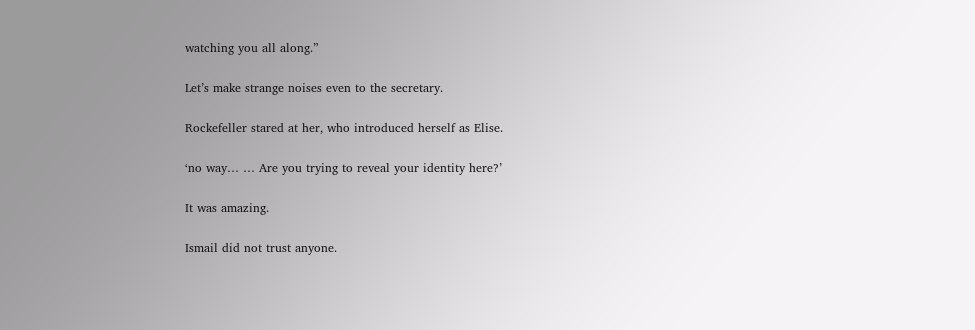watching you all along.”

Let’s make strange noises even to the secretary.

Rockefeller stared at her, who introduced herself as Elise.

‘no way… … Are you trying to reveal your identity here?’

It was amazing.

Ismail did not trust anyone.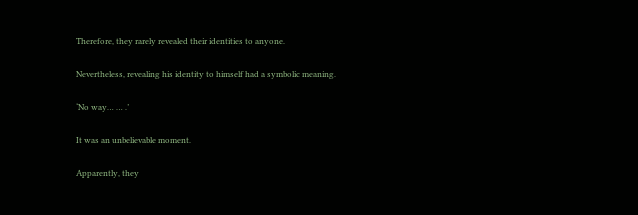Therefore, they rarely revealed their identities to anyone.

Nevertheless, revealing his identity to himself had a symbolic meaning.

‘No way… … .’

It was an unbelievable moment.

Apparently, they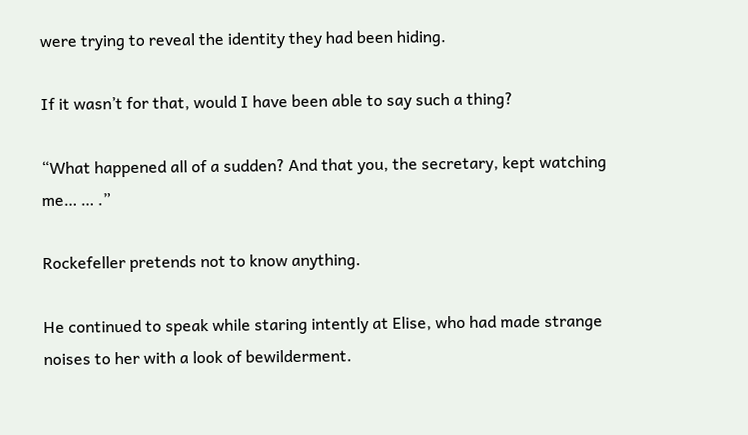were trying to reveal the identity they had been hiding.

If it wasn’t for that, would I have been able to say such a thing?

“What happened all of a sudden? And that you, the secretary, kept watching me… … .”

Rockefeller pretends not to know anything.

He continued to speak while staring intently at Elise, who had made strange noises to her with a look of bewilderment.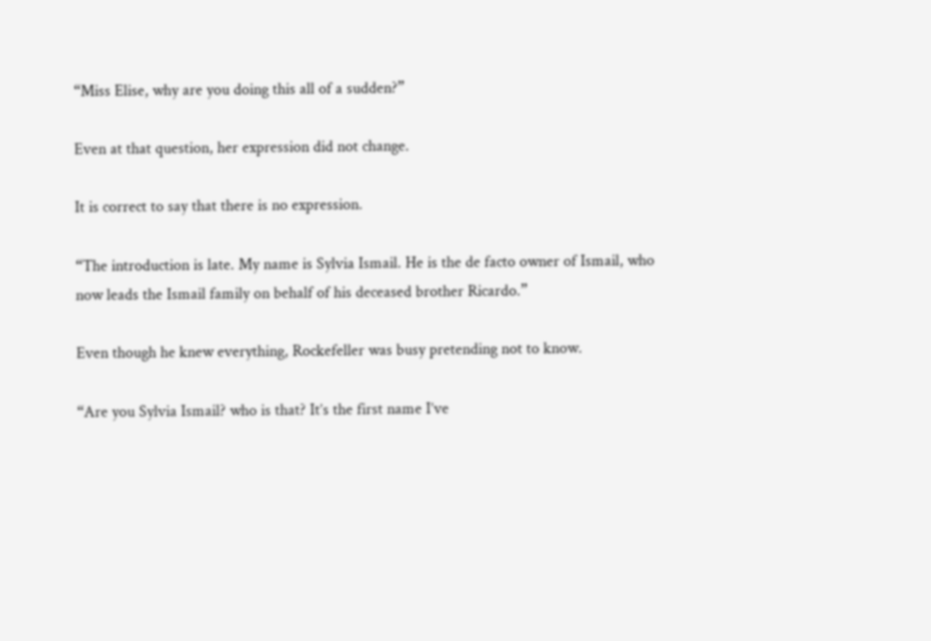“Miss Elise, why are you doing this all of a sudden?”

Even at that question, her expression did not change.

It is correct to say that there is no expression.

“The introduction is late. My name is Sylvia Ismail. He is the de facto owner of Ismail, who now leads the Ismail family on behalf of his deceased brother Ricardo.”

Even though he knew everything, Rockefeller was busy pretending not to know.

“Are you Sylvia Ismail? who is that? It’s the first name I’ve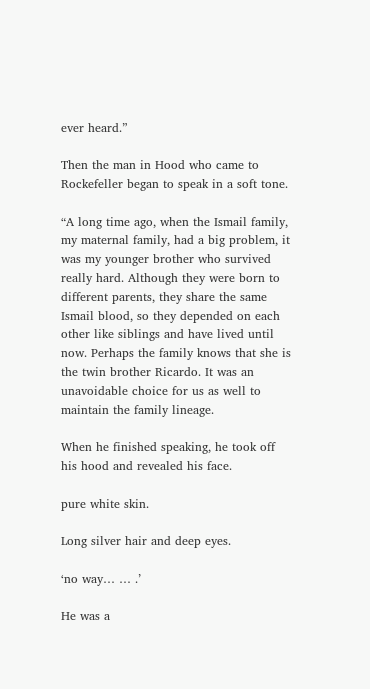ever heard.”

Then the man in Hood who came to Rockefeller began to speak in a soft tone.

“A long time ago, when the Ismail family, my maternal family, had a big problem, it was my younger brother who survived really hard. Although they were born to different parents, they share the same Ismail blood, so they depended on each other like siblings and have lived until now. Perhaps the family knows that she is the twin brother Ricardo. It was an unavoidable choice for us as well to maintain the family lineage.

When he finished speaking, he took off his hood and revealed his face.

pure white skin.

Long silver hair and deep eyes.

‘no way… … .’

He was a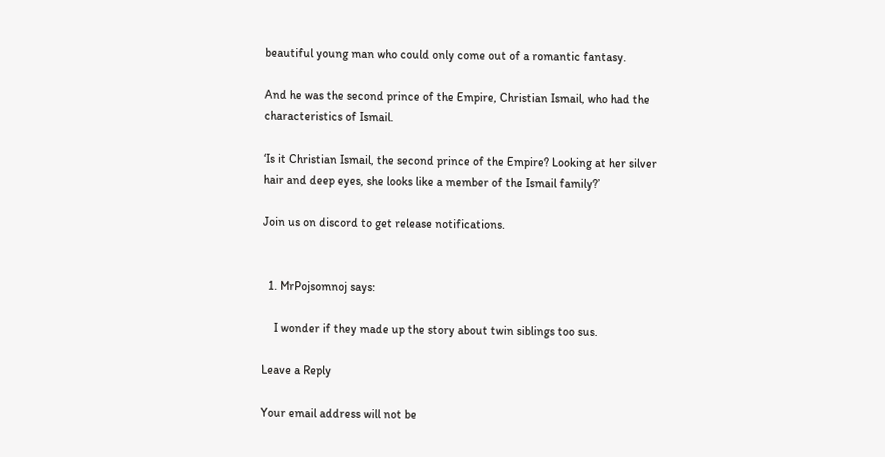beautiful young man who could only come out of a romantic fantasy.

And he was the second prince of the Empire, Christian Ismail, who had the characteristics of Ismail.

‘Is it Christian Ismail, the second prince of the Empire? Looking at her silver hair and deep eyes, she looks like a member of the Ismail family?’

Join us on discord to get release notifications.


  1. MrPojsomnoj says:

    I wonder if they made up the story about twin siblings too sus.

Leave a Reply

Your email address will not be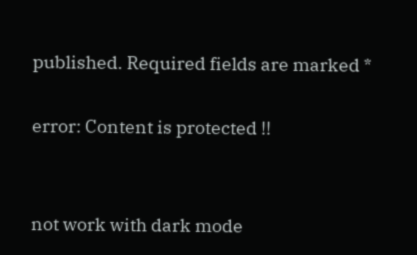published. Required fields are marked *

error: Content is protected !!


not work with dark mode